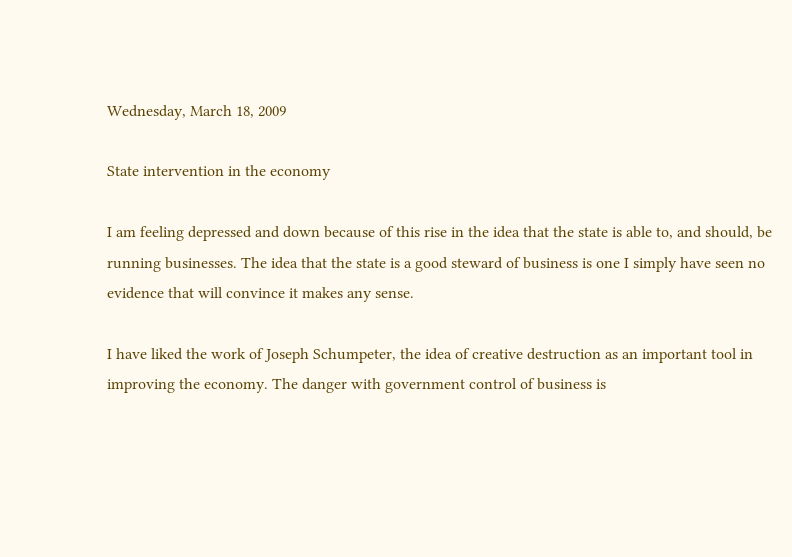Wednesday, March 18, 2009

State intervention in the economy

I am feeling depressed and down because of this rise in the idea that the state is able to, and should, be running businesses. The idea that the state is a good steward of business is one I simply have seen no evidence that will convince it makes any sense.

I have liked the work of Joseph Schumpeter, the idea of creative destruction as an important tool in improving the economy. The danger with government control of business is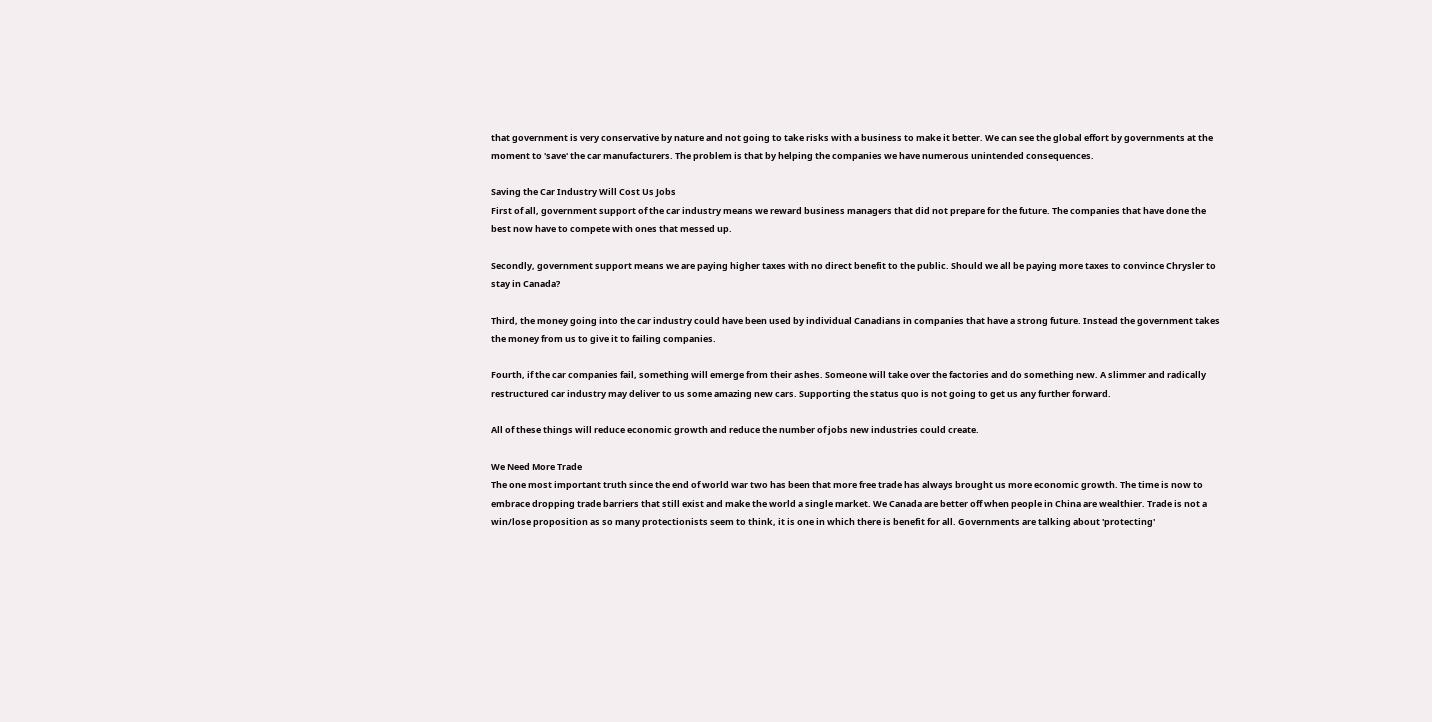that government is very conservative by nature and not going to take risks with a business to make it better. We can see the global effort by governments at the moment to 'save' the car manufacturers. The problem is that by helping the companies we have numerous unintended consequences.

Saving the Car Industry Will Cost Us Jobs
First of all, government support of the car industry means we reward business managers that did not prepare for the future. The companies that have done the best now have to compete with ones that messed up.

Secondly, government support means we are paying higher taxes with no direct benefit to the public. Should we all be paying more taxes to convince Chrysler to stay in Canada?

Third, the money going into the car industry could have been used by individual Canadians in companies that have a strong future. Instead the government takes the money from us to give it to failing companies.

Fourth, if the car companies fail, something will emerge from their ashes. Someone will take over the factories and do something new. A slimmer and radically restructured car industry may deliver to us some amazing new cars. Supporting the status quo is not going to get us any further forward.

All of these things will reduce economic growth and reduce the number of jobs new industries could create.

We Need More Trade
The one most important truth since the end of world war two has been that more free trade has always brought us more economic growth. The time is now to embrace dropping trade barriers that still exist and make the world a single market. We Canada are better off when people in China are wealthier. Trade is not a win/lose proposition as so many protectionists seem to think, it is one in which there is benefit for all. Governments are talking about 'protecting'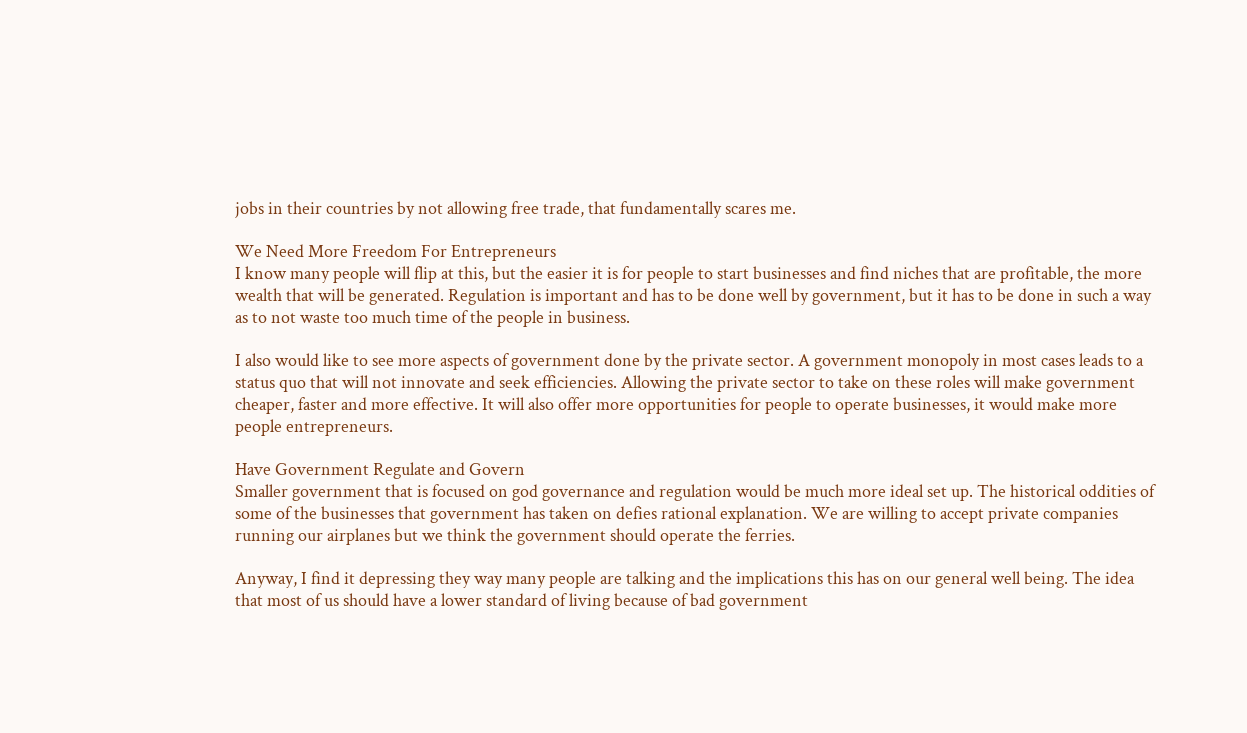jobs in their countries by not allowing free trade, that fundamentally scares me.

We Need More Freedom For Entrepreneurs
I know many people will flip at this, but the easier it is for people to start businesses and find niches that are profitable, the more wealth that will be generated. Regulation is important and has to be done well by government, but it has to be done in such a way as to not waste too much time of the people in business.

I also would like to see more aspects of government done by the private sector. A government monopoly in most cases leads to a status quo that will not innovate and seek efficiencies. Allowing the private sector to take on these roles will make government cheaper, faster and more effective. It will also offer more opportunities for people to operate businesses, it would make more people entrepreneurs.

Have Government Regulate and Govern
Smaller government that is focused on god governance and regulation would be much more ideal set up. The historical oddities of some of the businesses that government has taken on defies rational explanation. We are willing to accept private companies running our airplanes but we think the government should operate the ferries.

Anyway, I find it depressing they way many people are talking and the implications this has on our general well being. The idea that most of us should have a lower standard of living because of bad government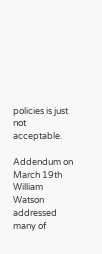policies is just not acceptable.

Addendum on March 19th
William Watson addressed many of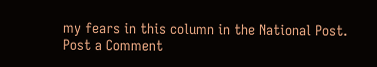my fears in this column in the National Post.
Post a Comment